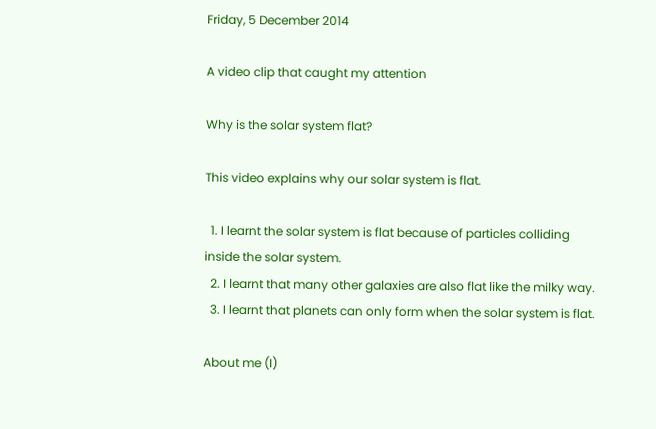Friday, 5 December 2014

A video clip that caught my attention

Why is the solar system flat?

This video explains why our solar system is flat.

  1. I learnt the solar system is flat because of particles colliding inside the solar system.
  2. I learnt that many other galaxies are also flat like the milky way.
  3. I learnt that planets can only form when the solar system is flat.

About me (I)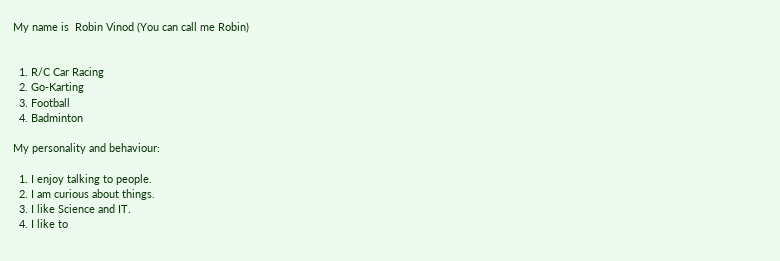My name is  Robin Vinod (You can call me Robin)


  1. R/C Car Racing
  2. Go-Karting
  3. Football
  4. Badminton

My personality and behaviour:

  1. I enjoy talking to people.
  2. I am curious about things.
  3. I like Science and IT.
  4. I like to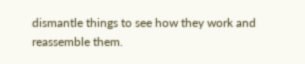dismantle things to see how they work and reassemble them.